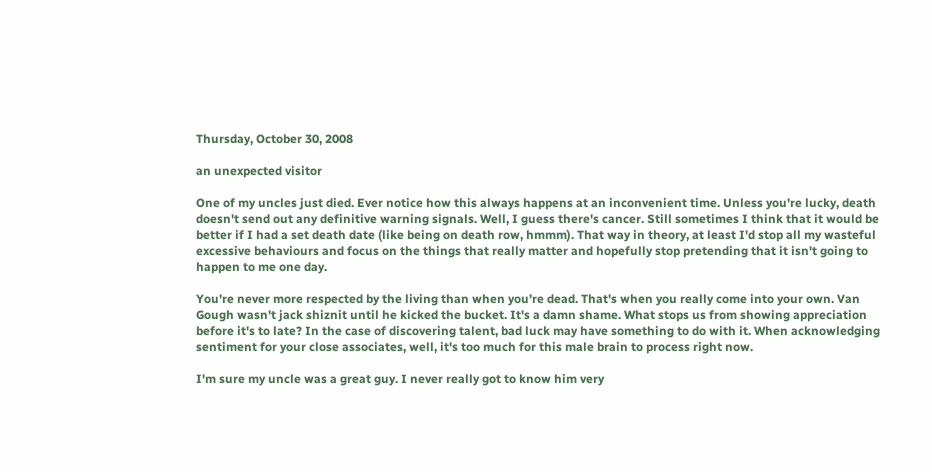Thursday, October 30, 2008

an unexpected visitor

One of my uncles just died. Ever notice how this always happens at an inconvenient time. Unless you're lucky, death doesn't send out any definitive warning signals. Well, I guess there's cancer. Still sometimes I think that it would be better if I had a set death date (like being on death row, hmmm). That way in theory, at least I'd stop all my wasteful excessive behaviours and focus on the things that really matter and hopefully stop pretending that it isn't going to happen to me one day.

You're never more respected by the living than when you're dead. That's when you really come into your own. Van Gough wasn't jack shiznit until he kicked the bucket. It's a damn shame. What stops us from showing appreciation before it's to late? In the case of discovering talent, bad luck may have something to do with it. When acknowledging sentiment for your close associates, well, it's too much for this male brain to process right now.

I'm sure my uncle was a great guy. I never really got to know him very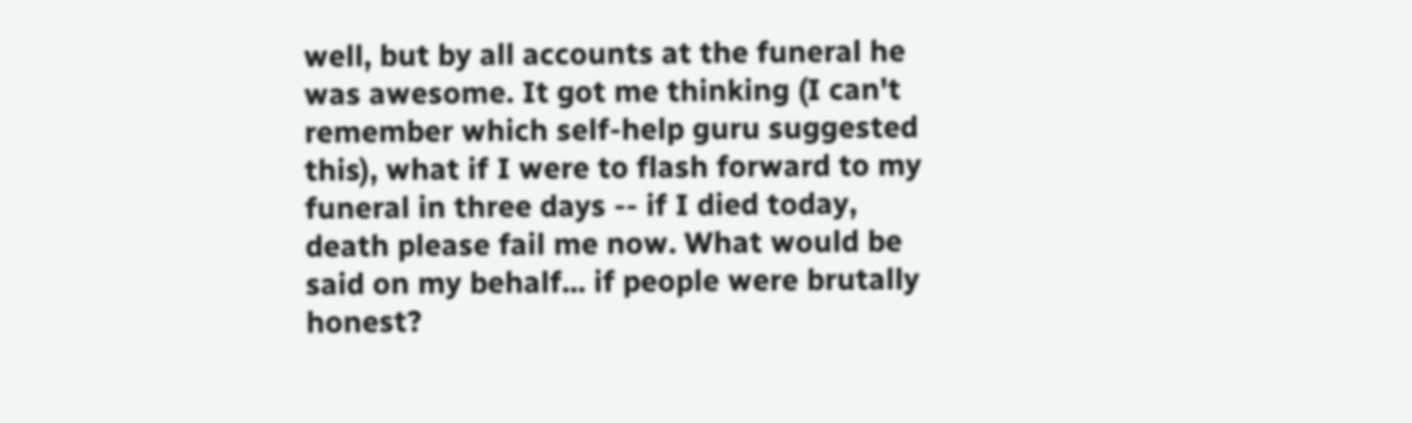well, but by all accounts at the funeral he was awesome. It got me thinking (I can't remember which self-help guru suggested this), what if I were to flash forward to my funeral in three days -- if I died today, death please fail me now. What would be said on my behalf... if people were brutally honest?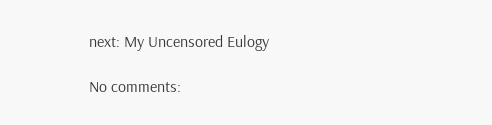next: My Uncensored Eulogy

No comments: